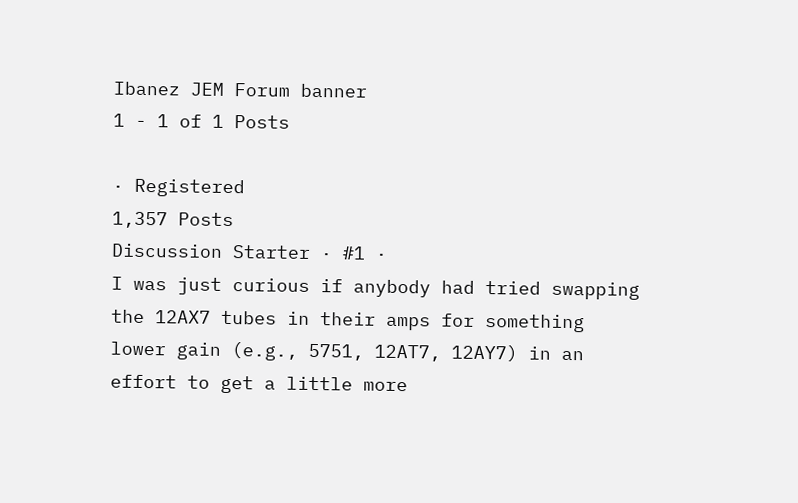Ibanez JEM Forum banner
1 - 1 of 1 Posts

· Registered
1,357 Posts
Discussion Starter · #1 ·
I was just curious if anybody had tried swapping the 12AX7 tubes in their amps for something lower gain (e.g., 5751, 12AT7, 12AY7) in an effort to get a little more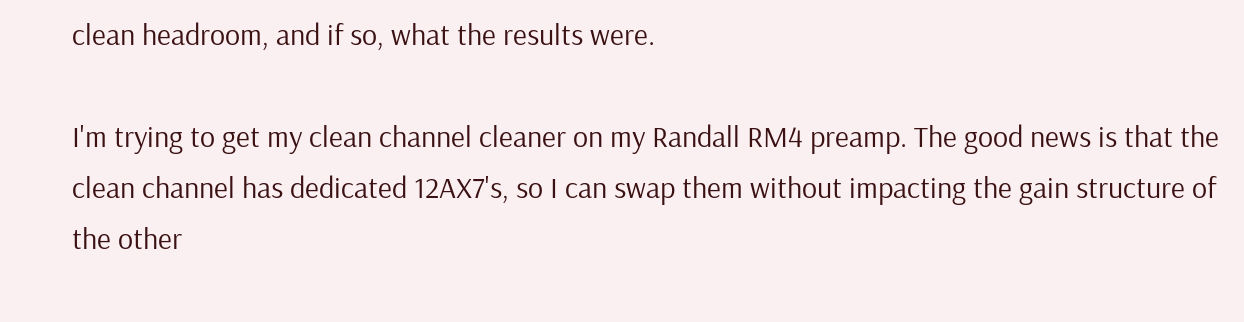clean headroom, and if so, what the results were.

I'm trying to get my clean channel cleaner on my Randall RM4 preamp. The good news is that the clean channel has dedicated 12AX7's, so I can swap them without impacting the gain structure of the other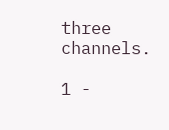three channels.

1 -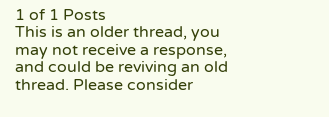1 of 1 Posts
This is an older thread, you may not receive a response, and could be reviving an old thread. Please consider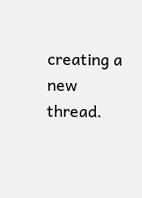creating a new thread.